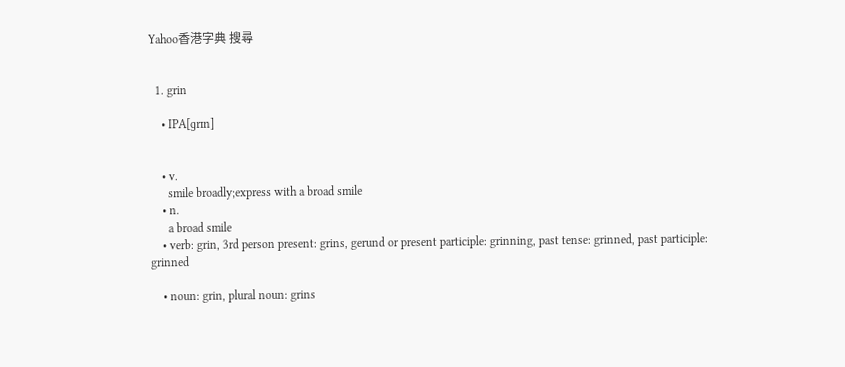Yahoo香港字典 搜尋


  1. grin

    • IPA[ɡrɪn]


    • v.
      smile broadly;express with a broad smile
    • n.
      a broad smile
    • verb: grin, 3rd person present: grins, gerund or present participle: grinning, past tense: grinned, past participle: grinned

    • noun: grin, plural noun: grins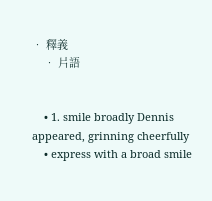• 釋義
    • 片語


    • 1. smile broadly Dennis appeared, grinning cheerfully
    • express with a broad smile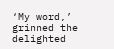‘My word,’ grinned the delighted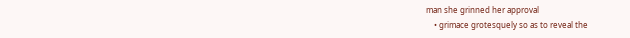man she grinned her approval
    • grimace grotesquely so as to reveal the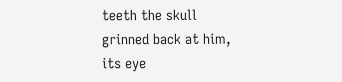teeth the skull grinned back at him, its eye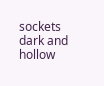sockets dark and hollow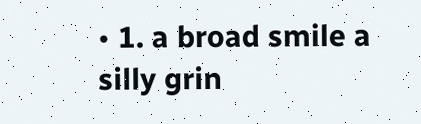• 1. a broad smile a silly grin